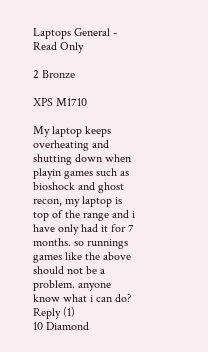Laptops General - Read Only

2 Bronze

XPS M1710

My laptop keeps overheating and shutting down when playin games such as bioshock and ghost recon, my laptop is top of the range and i have only had it for 7 months. so runnings games like the above should not be a problem. anyone know what i can do?
Reply (1)
10 Diamond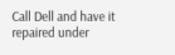Call Dell and have it repaired under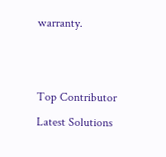warranty.


Top Contributor
Latest Solutions